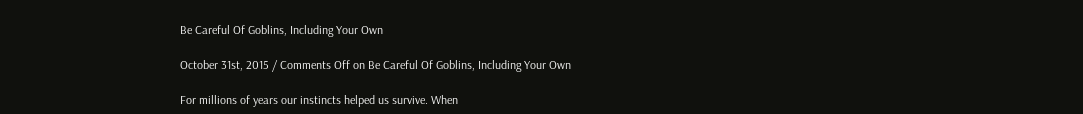Be Careful Of Goblins, Including Your Own

October 31st, 2015 / Comments Off on Be Careful Of Goblins, Including Your Own

For millions of years our instincts helped us survive. When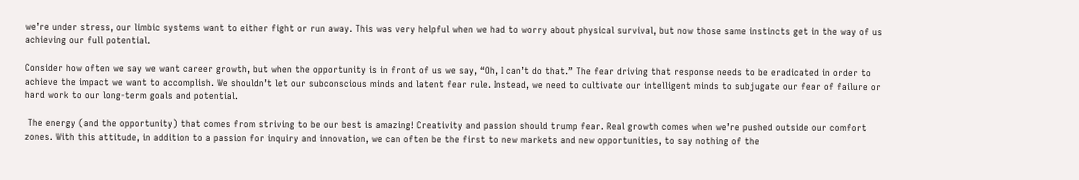we’re under stress, our limbic systems want to either fight or run away. This was very helpful when we had to worry about physical survival, but now those same instincts get in the way of us achieving our full potential.

Consider how often we say we want career growth, but when the opportunity is in front of us we say, “Oh, I can’t do that.” The fear driving that response needs to be eradicated in order to achieve the impact we want to accomplish. We shouldn’t let our subconscious minds and latent fear rule. Instead, we need to cultivate our intelligent minds to subjugate our fear of failure or hard work to our long-term goals and potential.

 The energy (and the opportunity) that comes from striving to be our best is amazing! Creativity and passion should trump fear. Real growth comes when we’re pushed outside our comfort zones. With this attitude, in addition to a passion for inquiry and innovation, we can often be the first to new markets and new opportunities, to say nothing of the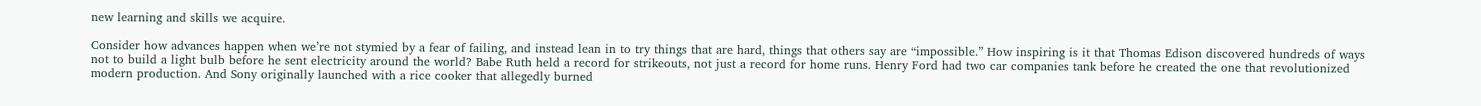new learning and skills we acquire.

Consider how advances happen when we’re not stymied by a fear of failing, and instead lean in to try things that are hard, things that others say are “impossible.” How inspiring is it that Thomas Edison discovered hundreds of ways not to build a light bulb before he sent electricity around the world? Babe Ruth held a record for strikeouts, not just a record for home runs. Henry Ford had two car companies tank before he created the one that revolutionized modern production. And Sony originally launched with a rice cooker that allegedly burned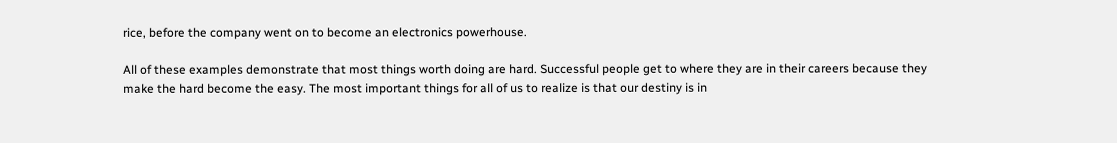rice, before the company went on to become an electronics powerhouse.

All of these examples demonstrate that most things worth doing are hard. Successful people get to where they are in their careers because they make the hard become the easy. The most important things for all of us to realize is that our destiny is in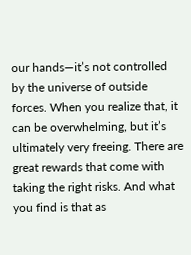our hands—it’s not controlled by the universe of outside forces. When you realize that, it can be overwhelming, but it’s ultimately very freeing. There are great rewards that come with taking the right risks. And what you find is that as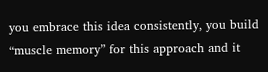you embrace this idea consistently, you build “muscle memory” for this approach and it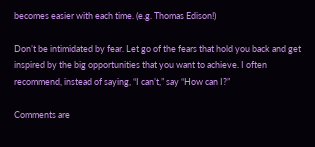becomes easier with each time. (e.g. Thomas Edison!)

Don’t be intimidated by fear. Let go of the fears that hold you back and get inspired by the big opportunities that you want to achieve. I often recommend, instead of saying, “I can’t,” say “How can I?”

Comments are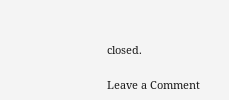closed.

Leave a Comment